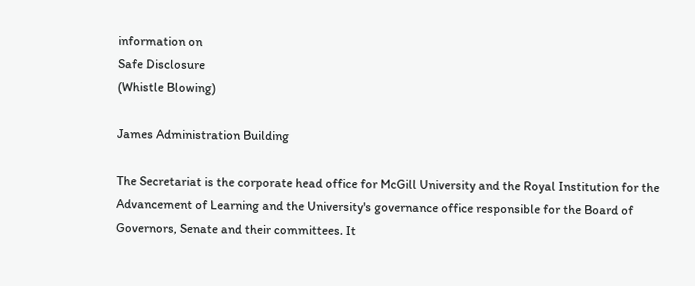information on
Safe Disclosure
(Whistle Blowing)

James Administration Building

The Secretariat is the corporate head office for McGill University and the Royal Institution for the Advancement of Learning and the University's governance office responsible for the Board of Governors, Senate and their committees. It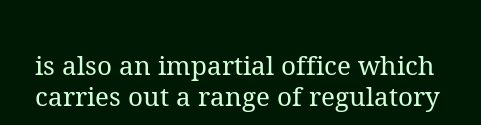is also an impartial office which carries out a range of regulatory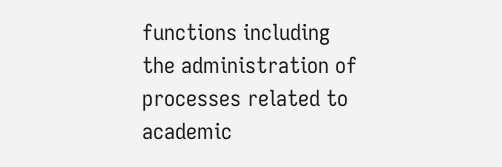functions including the administration of processes related to academic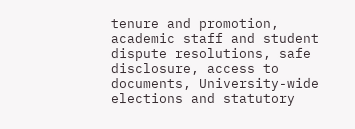tenure and promotion, academic staff and student dispute resolutions, safe disclosure, access to documents, University-wide elections and statutory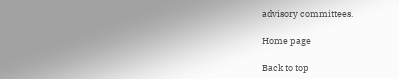advisory committees.

Home page

Back to top